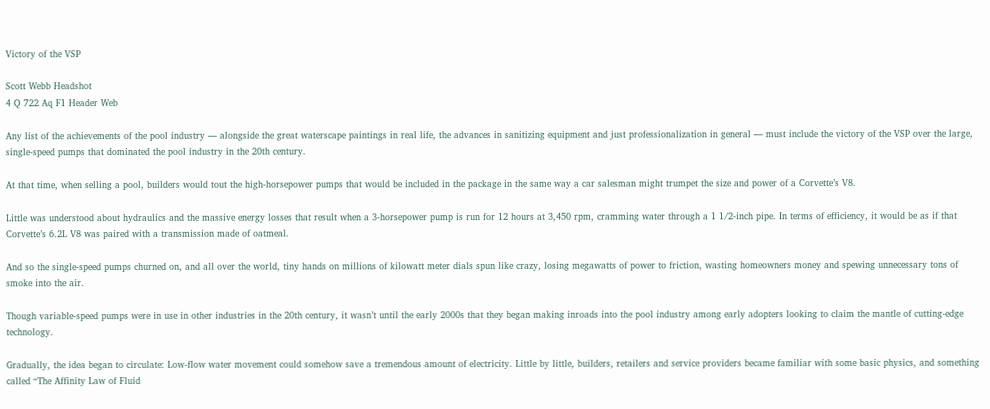Victory of the VSP

Scott Webb Headshot
4 Q 722 Aq F1 Header Web

Any list of the achievements of the pool industry — alongside the great waterscape paintings in real life, the advances in sanitizing equipment and just professionalization in general — must include the victory of the VSP over the large, single-speed pumps that dominated the pool industry in the 20th century.

At that time, when selling a pool, builders would tout the high-horsepower pumps that would be included in the package in the same way a car salesman might trumpet the size and power of a Corvette’s V8.

Little was understood about hydraulics and the massive energy losses that result when a 3-horsepower pump is run for 12 hours at 3,450 rpm, cramming water through a 1 1/2-inch pipe. In terms of efficiency, it would be as if that Corvette’s 6.2L V8 was paired with a transmission made of oatmeal.

And so the single-speed pumps churned on, and all over the world, tiny hands on millions of kilowatt meter dials spun like crazy, losing megawatts of power to friction, wasting homeowners money and spewing unnecessary tons of smoke into the air.

Though variable-speed pumps were in use in other industries in the 20th century, it wasn’t until the early 2000s that they began making inroads into the pool industry among early adopters looking to claim the mantle of cutting-edge technology.

Gradually, the idea began to circulate: Low-flow water movement could somehow save a tremendous amount of electricity. Little by little, builders, retailers and service providers became familiar with some basic physics, and something called “The Affinity Law of Fluid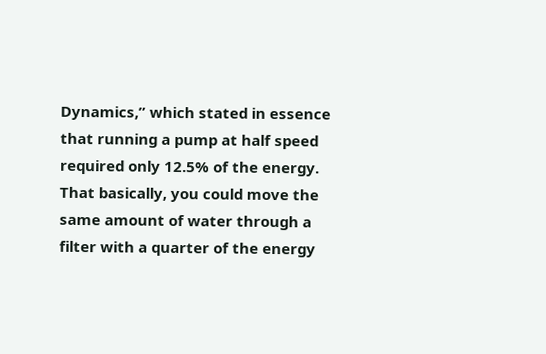Dynamics,” which stated in essence that running a pump at half speed required only 12.5% of the energy. That basically, you could move the same amount of water through a filter with a quarter of the energy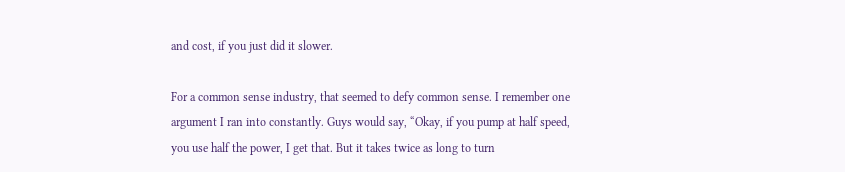and cost, if you just did it slower.

For a common sense industry, that seemed to defy common sense. I remember one argument I ran into constantly. Guys would say, “Okay, if you pump at half speed, you use half the power, I get that. But it takes twice as long to turn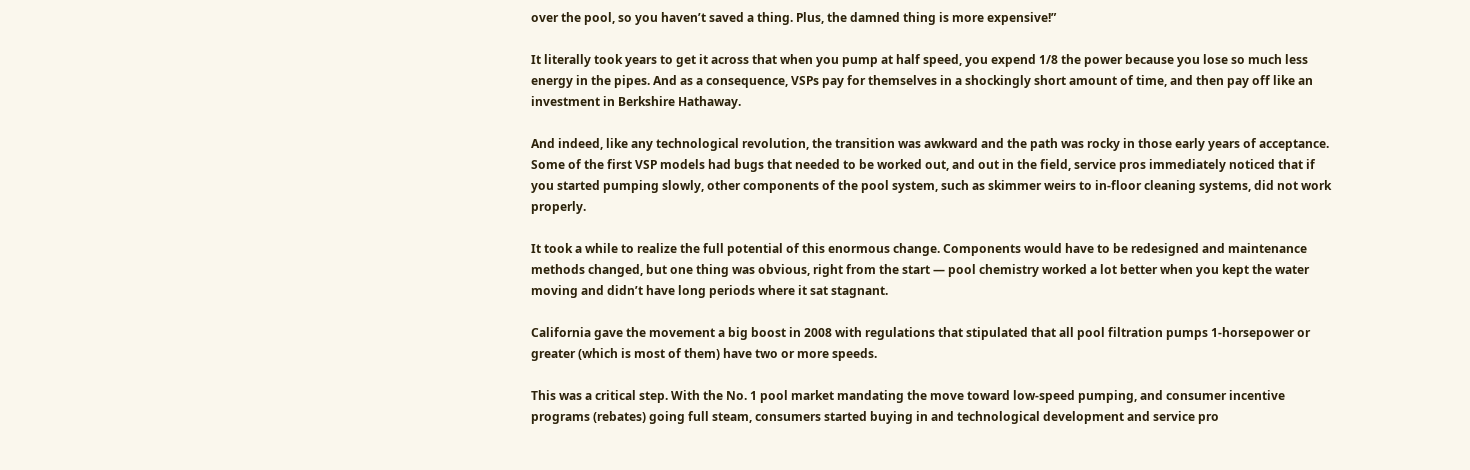over the pool, so you haven’t saved a thing. Plus, the damned thing is more expensive!”

It literally took years to get it across that when you pump at half speed, you expend 1/8 the power because you lose so much less energy in the pipes. And as a consequence, VSPs pay for themselves in a shockingly short amount of time, and then pay off like an investment in Berkshire Hathaway.

And indeed, like any technological revolution, the transition was awkward and the path was rocky in those early years of acceptance. Some of the first VSP models had bugs that needed to be worked out, and out in the field, service pros immediately noticed that if you started pumping slowly, other components of the pool system, such as skimmer weirs to in-floor cleaning systems, did not work properly.

It took a while to realize the full potential of this enormous change. Components would have to be redesigned and maintenance methods changed, but one thing was obvious, right from the start — pool chemistry worked a lot better when you kept the water moving and didn’t have long periods where it sat stagnant.

California gave the movement a big boost in 2008 with regulations that stipulated that all pool filtration pumps 1-horsepower or greater (which is most of them) have two or more speeds.

This was a critical step. With the No. 1 pool market mandating the move toward low-speed pumping, and consumer incentive programs (rebates) going full steam, consumers started buying in and technological development and service pro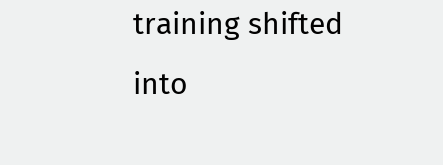training shifted into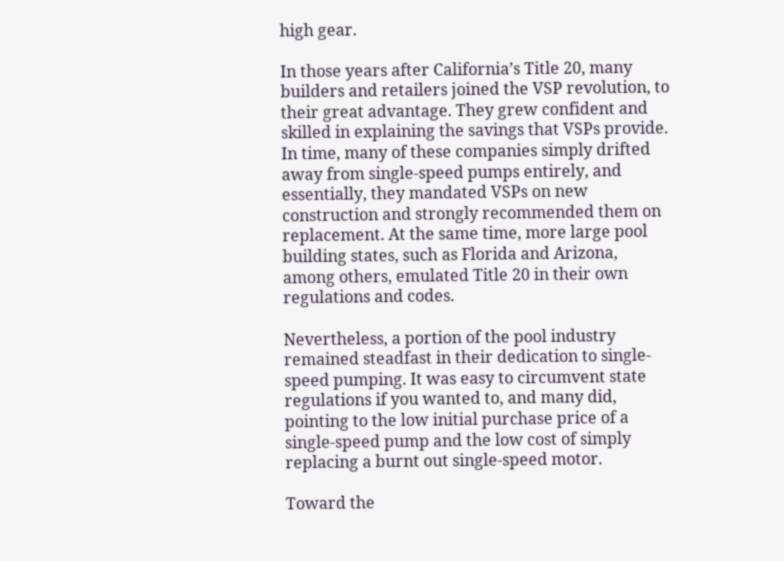high gear.

In those years after California’s Title 20, many builders and retailers joined the VSP revolution, to their great advantage. They grew confident and skilled in explaining the savings that VSPs provide. In time, many of these companies simply drifted away from single-speed pumps entirely, and essentially, they mandated VSPs on new construction and strongly recommended them on replacement. At the same time, more large pool building states, such as Florida and Arizona, among others, emulated Title 20 in their own regulations and codes.

Nevertheless, a portion of the pool industry remained steadfast in their dedication to single-speed pumping. It was easy to circumvent state regulations if you wanted to, and many did, pointing to the low initial purchase price of a single-speed pump and the low cost of simply replacing a burnt out single-speed motor.

Toward the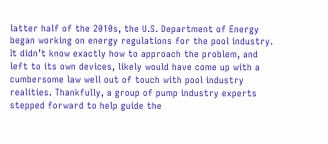latter half of the 2010s, the U.S. Department of Energy began working on energy regulations for the pool industry. It didn’t know exactly how to approach the problem, and left to its own devices, likely would have come up with a cumbersome law well out of touch with pool industry realities. Thankfully, a group of pump industry experts stepped forward to help guide the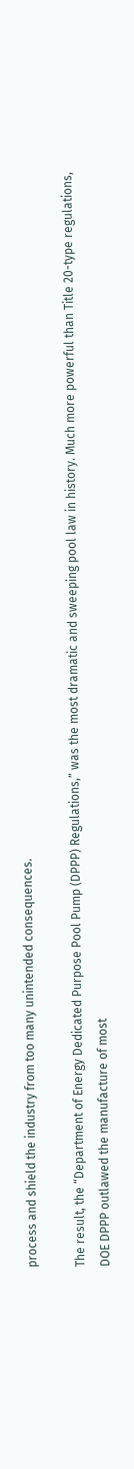process and shield the industry from too many unintended consequences.

The result, the “Department of Energy Dedicated Purpose Pool Pump (DPPP) Regulations,” was the most dramatic and sweeping pool law in history. Much more powerful than Title 20-type regulations, DOE DPPP outlawed the manufacture of most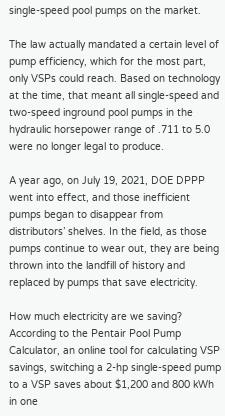single-speed pool pumps on the market.

The law actually mandated a certain level of pump efficiency, which for the most part, only VSPs could reach. Based on technology at the time, that meant all single-speed and two-speed inground pool pumps in the hydraulic horsepower range of .711 to 5.0 were no longer legal to produce.

A year ago, on July 19, 2021, DOE DPPP went into effect, and those inefficient pumps began to disappear from distributors’ shelves. In the field, as those pumps continue to wear out, they are being thrown into the landfill of history and replaced by pumps that save electricity.

How much electricity are we saving? According to the Pentair Pool Pump Calculator, an online tool for calculating VSP savings, switching a 2-hp single-speed pump to a VSP saves about $1,200 and 800 kWh in one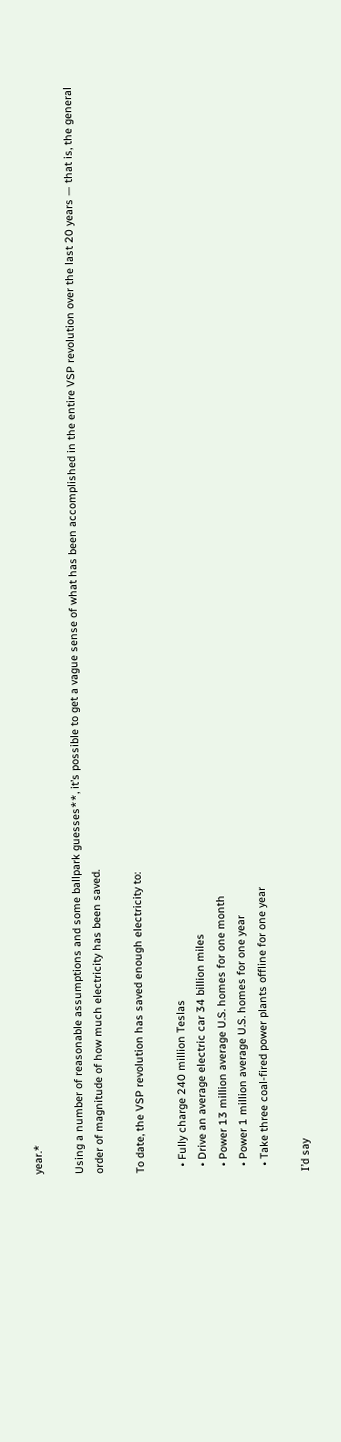year.*

Using a number of reasonable assumptions and some ballpark guesses**, it’s possible to get a vague sense of what has been accomplished in the entire VSP revolution over the last 20 years — that is, the general order of magnitude of how much electricity has been saved.

To date, the VSP revolution has saved enough electricity to:

  • Fully charge 240 million Teslas
  • Drive an average electric car 34 billion miles
  • Power 13 million average U.S. homes for one month
  • Power 1 million average U.S. homes for one year
  • Take three coal-fired power plants offline for one year

I’d say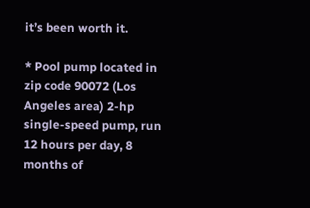it’s been worth it.

* Pool pump located in zip code 90072 (Los Angeles area) 2-hp single-speed pump, run 12 hours per day, 8 months of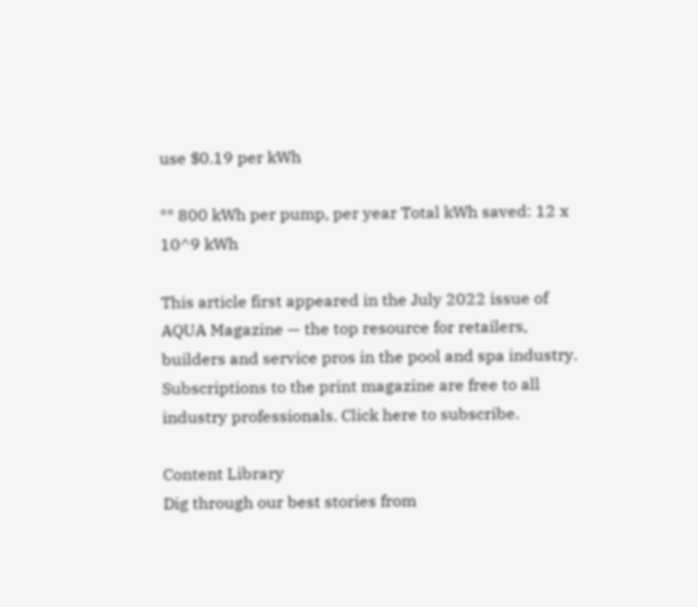use $0.19 per kWh

** 800 kWh per pump, per year Total kWh saved: 12 x 10^9 kWh

This article first appeared in the July 2022 issue of AQUA Magazine — the top resource for retailers, builders and service pros in the pool and spa industry. Subscriptions to the print magazine are free to all industry professionals. Click here to subscribe.

Content Library
Dig through our best stories from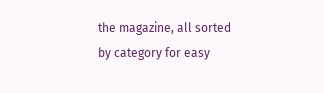the magazine, all sorted by category for easy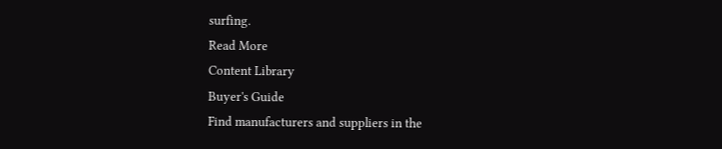surfing.
Read More
Content Library
Buyer's Guide
Find manufacturers and suppliers in the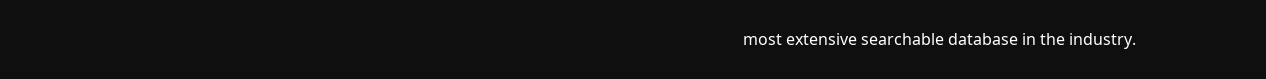most extensive searchable database in the industry.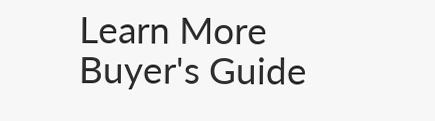Learn More
Buyer's Guide